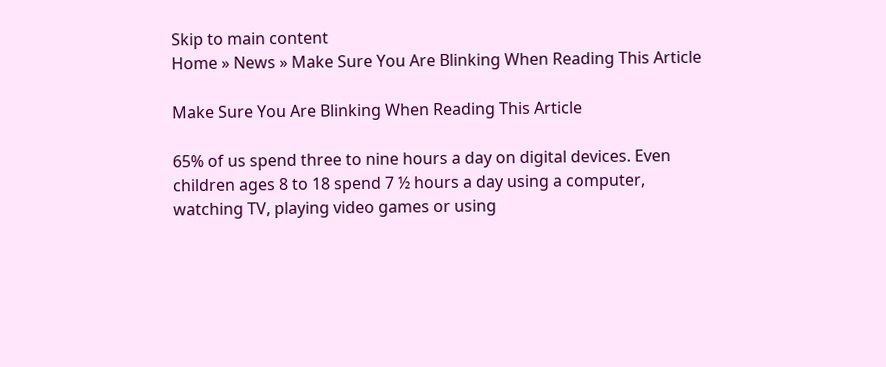Skip to main content
Home » News » Make Sure You Are Blinking When Reading This Article

Make Sure You Are Blinking When Reading This Article

65% of us spend three to nine hours a day on digital devices. Even children ages 8 to 18 spend 7 ½ hours a day using a computer, watching TV, playing video games or using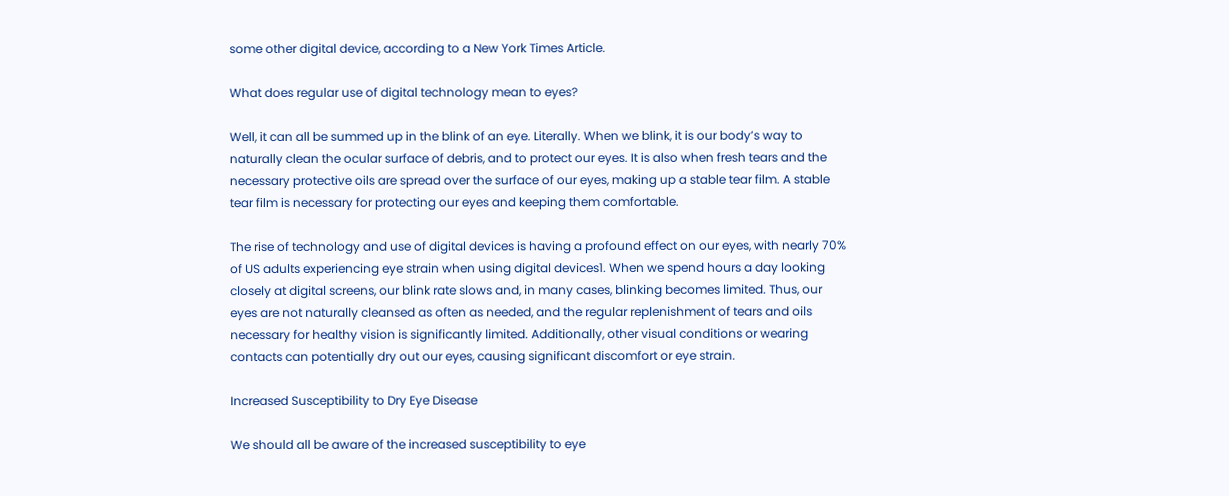some other digital device, according to a New York Times Article.

What does regular use of digital technology mean to eyes?

Well, it can all be summed up in the blink of an eye. Literally. When we blink, it is our body’s way to naturally clean the ocular surface of debris, and to protect our eyes. It is also when fresh tears and the necessary protective oils are spread over the surface of our eyes, making up a stable tear film. A stable tear film is necessary for protecting our eyes and keeping them comfortable.

The rise of technology and use of digital devices is having a profound effect on our eyes, with nearly 70% of US adults experiencing eye strain when using digital devices1. When we spend hours a day looking closely at digital screens, our blink rate slows and, in many cases, blinking becomes limited. Thus, our eyes are not naturally cleansed as often as needed, and the regular replenishment of tears and oils necessary for healthy vision is significantly limited. Additionally, other visual conditions or wearing contacts can potentially dry out our eyes, causing significant discomfort or eye strain.

Increased Susceptibility to Dry Eye Disease

We should all be aware of the increased susceptibility to eye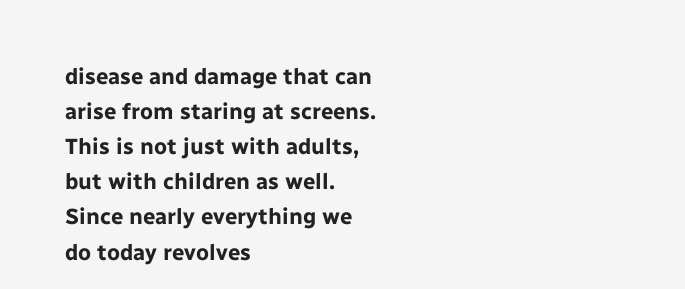disease and damage that can arise from staring at screens. This is not just with adults, but with children as well. Since nearly everything we do today revolves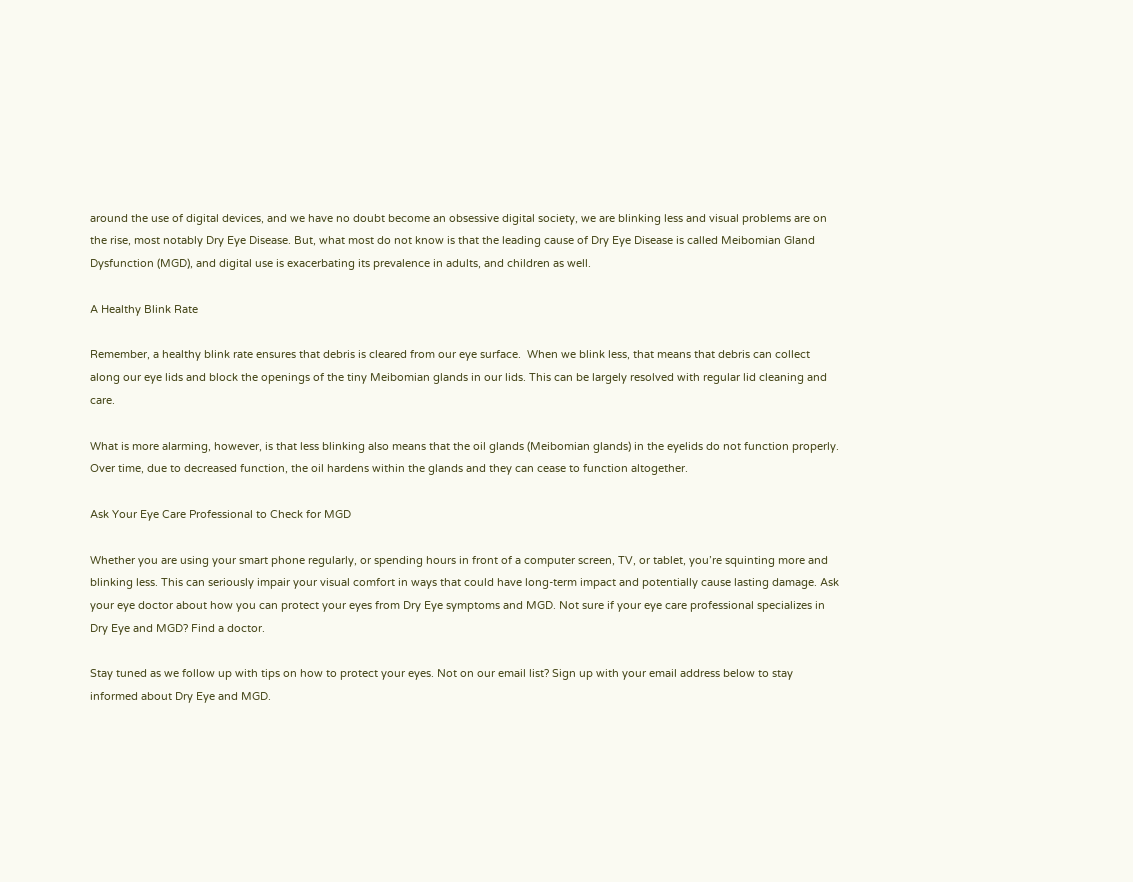around the use of digital devices, and we have no doubt become an obsessive digital society, we are blinking less and visual problems are on the rise, most notably Dry Eye Disease. But, what most do not know is that the leading cause of Dry Eye Disease is called Meibomian Gland Dysfunction (MGD), and digital use is exacerbating its prevalence in adults, and children as well.

A Healthy Blink Rate

Remember, a healthy blink rate ensures that debris is cleared from our eye surface.  When we blink less, that means that debris can collect along our eye lids and block the openings of the tiny Meibomian glands in our lids. This can be largely resolved with regular lid cleaning and care.

What is more alarming, however, is that less blinking also means that the oil glands (Meibomian glands) in the eyelids do not function properly. Over time, due to decreased function, the oil hardens within the glands and they can cease to function altogether.

Ask Your Eye Care Professional to Check for MGD

Whether you are using your smart phone regularly, or spending hours in front of a computer screen, TV, or tablet, you’re squinting more and blinking less. This can seriously impair your visual comfort in ways that could have long-term impact and potentially cause lasting damage. Ask your eye doctor about how you can protect your eyes from Dry Eye symptoms and MGD. Not sure if your eye care professional specializes in Dry Eye and MGD? Find a doctor.

Stay tuned as we follow up with tips on how to protect your eyes. Not on our email list? Sign up with your email address below to stay informed about Dry Eye and MGD.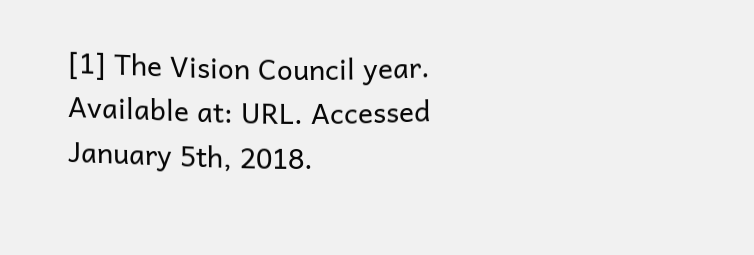[1] The Vision Council year. Available at: URL. Accessed January 5th, 2018.